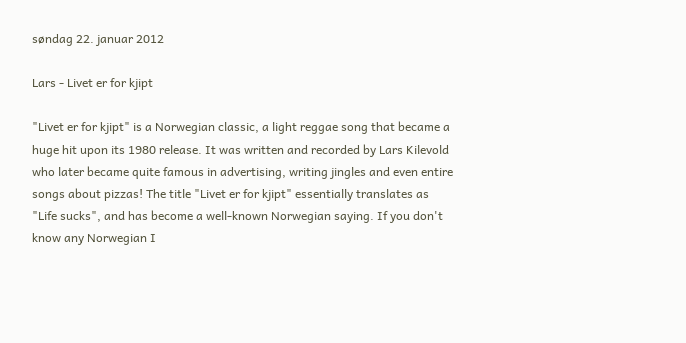søndag 22. januar 2012

Lars - Livet er for kjipt

"Livet er for kjipt" is a Norwegian classic, a light reggae song that became a huge hit upon its 1980 release. It was written and recorded by Lars Kilevold who later became quite famous in advertising, writing jingles and even entire songs about pizzas! The title "Livet er for kjipt" essentially translates as "Life sucks", and has become a well-known Norwegian saying. If you don't know any Norwegian I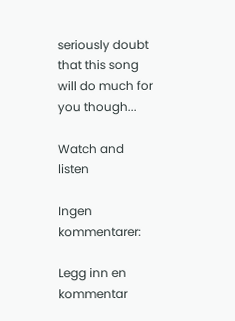seriously doubt that this song will do much for you though...

Watch and listen

Ingen kommentarer:

Legg inn en kommentar